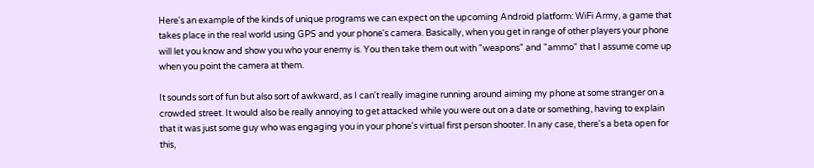Here's an example of the kinds of unique programs we can expect on the upcoming Android platform: WiFi Army, a game that takes place in the real world using GPS and your phone's camera. Basically, when you get in range of other players your phone will let you know and show you who your enemy is. You then take them out with "weapons" and "ammo" that I assume come up when you point the camera at them.

It sounds sort of fun but also sort of awkward, as I can't really imagine running around aiming my phone at some stranger on a crowded street. It would also be really annoying to get attacked while you were out on a date or something, having to explain that it was just some guy who was engaging you in your phone's virtual first person shooter. In any case, there's a beta open for this,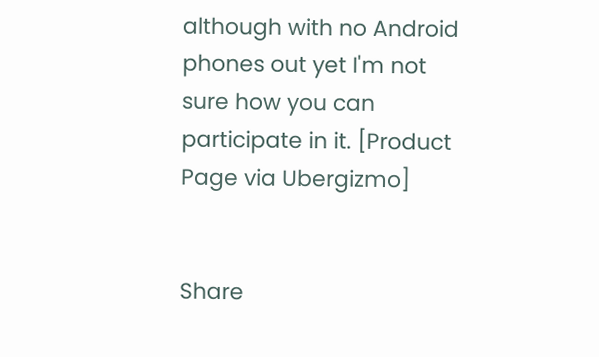although with no Android phones out yet I'm not sure how you can participate in it. [Product Page via Ubergizmo]


Share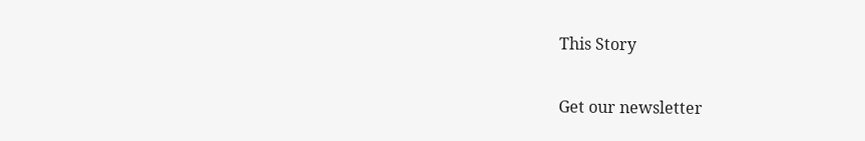This Story

Get our newsletter